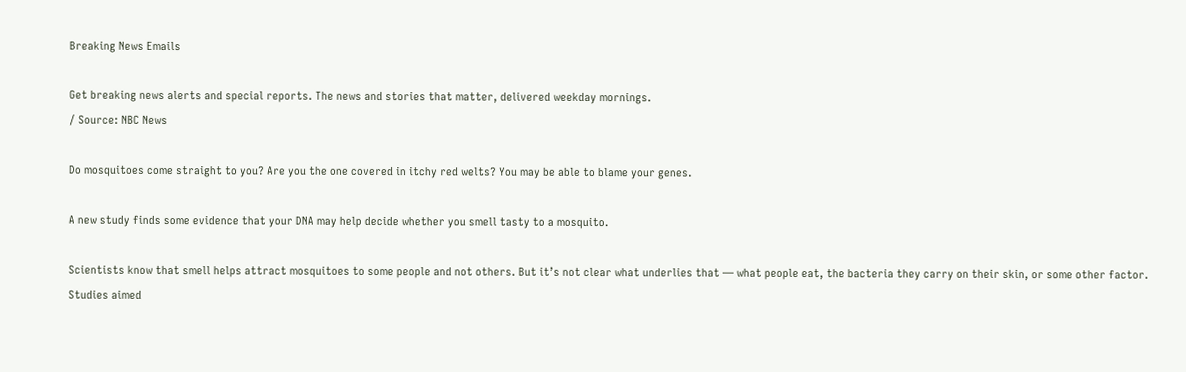Breaking News Emails

Get breaking news alerts and special reports. The news and stories that matter, delivered weekday mornings.
/ Source: NBC News

Do mosquitoes come straight to you? Are you the one covered in itchy red welts? You may be able to blame your genes.

A new study finds some evidence that your DNA may help decide whether you smell tasty to a mosquito.

Scientists know that smell helps attract mosquitoes to some people and not others. But it’s not clear what underlies that — what people eat, the bacteria they carry on their skin, or some other factor. Studies aimed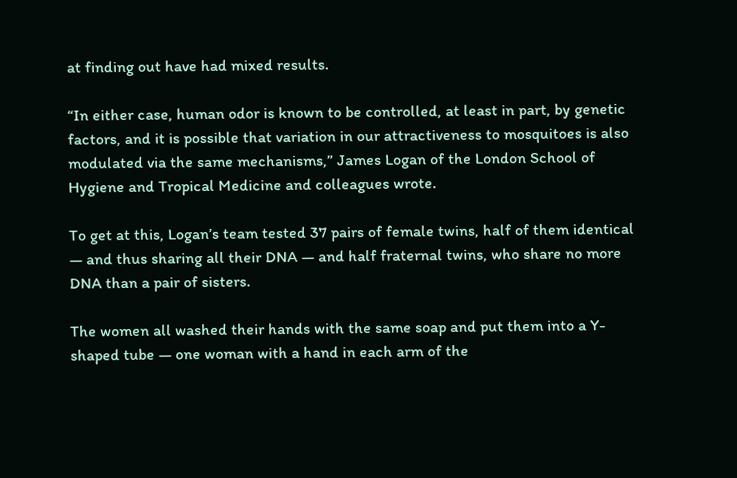at finding out have had mixed results.

“In either case, human odor is known to be controlled, at least in part, by genetic factors, and it is possible that variation in our attractiveness to mosquitoes is also modulated via the same mechanisms,” James Logan of the London School of Hygiene and Tropical Medicine and colleagues wrote.

To get at this, Logan’s team tested 37 pairs of female twins, half of them identical — and thus sharing all their DNA — and half fraternal twins, who share no more DNA than a pair of sisters.

The women all washed their hands with the same soap and put them into a Y-shaped tube — one woman with a hand in each arm of the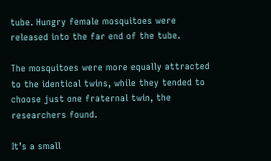tube. Hungry female mosquitoes were released into the far end of the tube.

The mosquitoes were more equally attracted to the identical twins, while they tended to choose just one fraternal twin, the researchers found.

It’s a small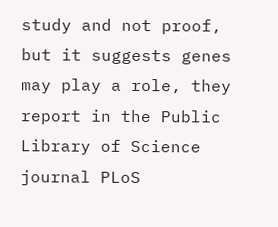study and not proof, but it suggests genes may play a role, they report in the Public Library of Science journal PLoS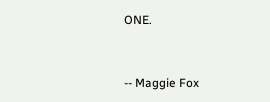ONE.


-- Maggie Fox